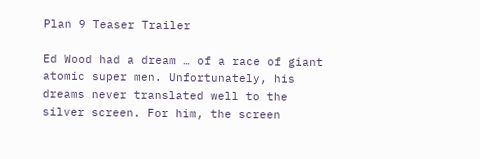Plan 9 Teaser Trailer

Ed Wood had a dream … of a race of giant atomic super men. Unfortunately, his dreams never translated well to the silver screen. For him, the screen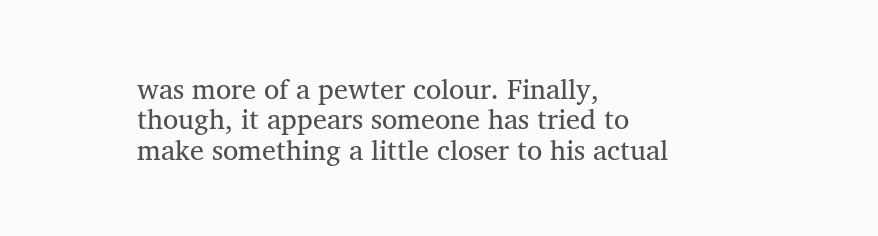was more of a pewter colour. Finally, though, it appears someone has tried to make something a little closer to his actual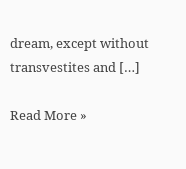dream, except without transvestites and […]

Read More »